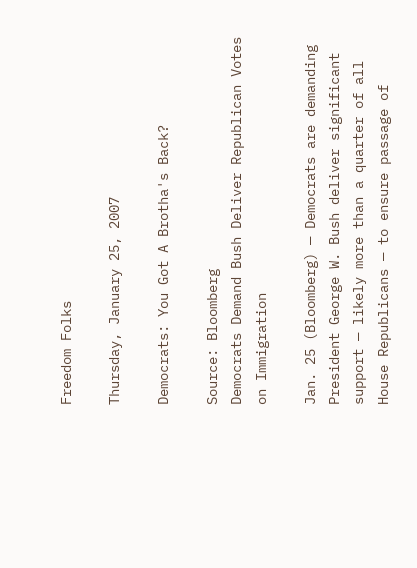Freedom Folks

Thursday, January 25, 2007

Democrats: You Got A Brotha's Back?

Source: Bloomberg
Democrats Demand Bush Deliver Republican Votes on Immigration

Jan. 25 (Bloomberg) — Democrats are demanding President George W. Bush deliver significant support — likely more than a quarter of all House Republicans — to ensure passage of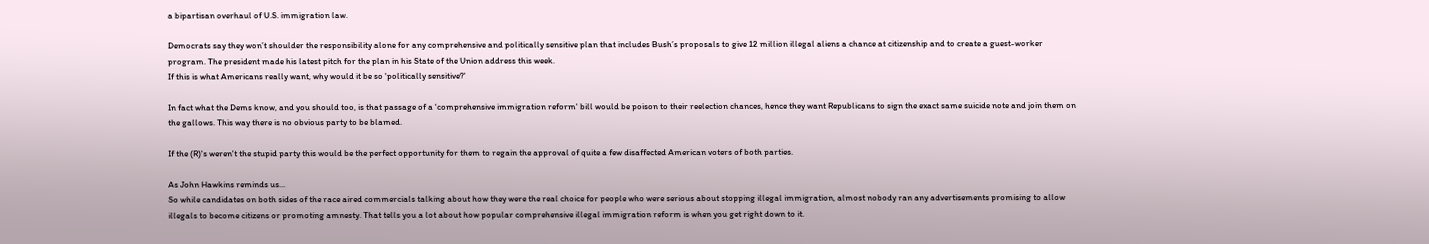a bipartisan overhaul of U.S. immigration law.

Democrats say they won’t shoulder the responsibility alone for any comprehensive and politically sensitive plan that includes Bush’s proposals to give 12 million illegal aliens a chance at citizenship and to create a guest-worker program. The president made his latest pitch for the plan in his State of the Union address this week.
If this is what Americans really want, why would it be so 'politically sensitive?'

In fact what the Dems know, and you should too, is that passage of a 'comprehensive immigration reform' bill would be poison to their reelection chances, hence they want Republicans to sign the exact same suicide note and join them on the gallows. This way there is no obvious party to be blamed.

If the (R)'s weren't the stupid party this would be the perfect opportunity for them to regain the approval of quite a few disaffected American voters of both parties.

As John Hawkins reminds us...
So while candidates on both sides of the race aired commercials talking about how they were the real choice for people who were serious about stopping illegal immigration, almost nobody ran any advertisements promising to allow illegals to become citizens or promoting amnesty. That tells you a lot about how popular comprehensive illegal immigration reform is when you get right down to it.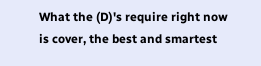What the (D)'s require right now is cover, the best and smartest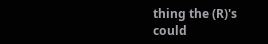thing the (R)'s could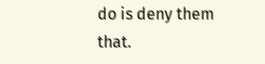do is deny them that.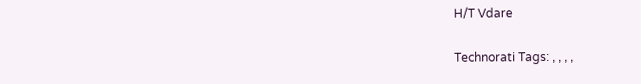H/T Vdare

Technorati Tags: , , , ,